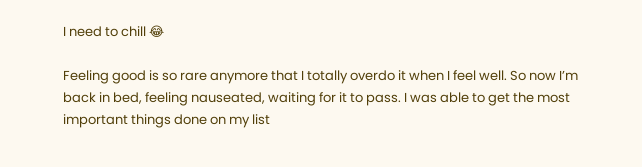I need to chill 😂

Feeling good is so rare anymore that I totally overdo it when I feel well. So now I’m back in bed, feeling nauseated, waiting for it to pass. I was able to get the most important things done on my list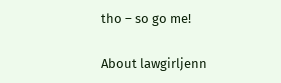tho – so go me!

About lawgirljenn